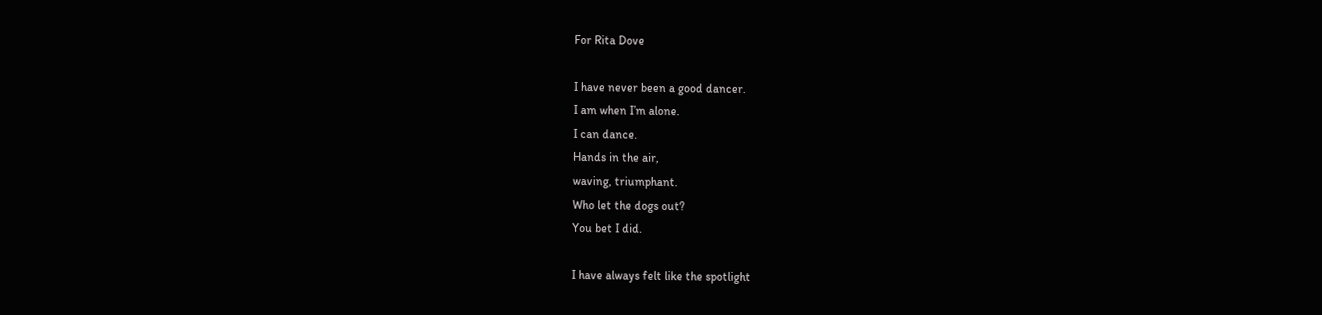For Rita Dove

I have never been a good dancer.
I am when I’m alone.
I can dance.
Hands in the air,
waving, triumphant.
Who let the dogs out?
You bet I did.

I have always felt like the spotlight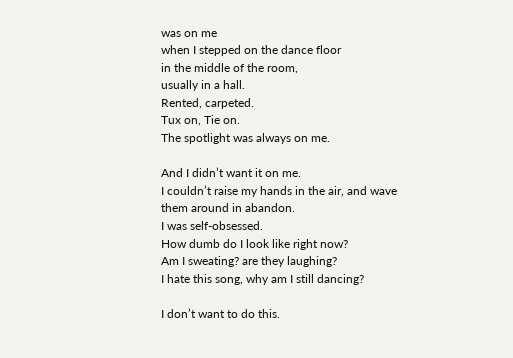was on me
when I stepped on the dance floor
in the middle of the room,
usually in a hall.
Rented, carpeted.
Tux on, Tie on.
The spotlight was always on me.

And I didn’t want it on me.
I couldn’t raise my hands in the air, and wave
them around in abandon.
I was self-obsessed.
How dumb do I look like right now?
Am I sweating? are they laughing?
I hate this song, why am I still dancing?

I don’t want to do this.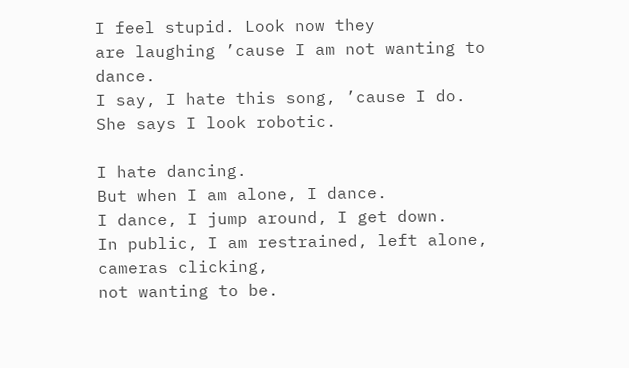I feel stupid. Look now they
are laughing ’cause I am not wanting to dance.
I say, I hate this song, ’cause I do.
She says I look robotic.

I hate dancing.
But when I am alone, I dance.
I dance, I jump around, I get down.
In public, I am restrained, left alone,
cameras clicking,
not wanting to be.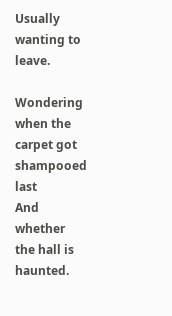Usually wanting to leave.

Wondering when the carpet got shampooed last
And whether the hall is haunted.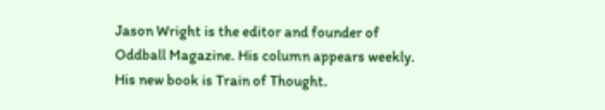Jason Wright is the editor and founder of Oddball Magazine. His column appears weekly. His new book is Train of Thought.